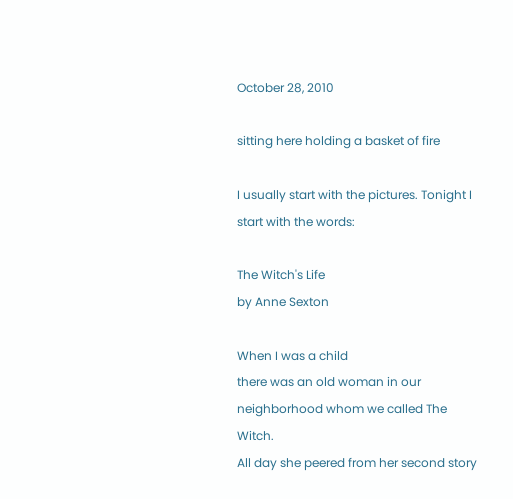October 28, 2010

sitting here holding a basket of fire

I usually start with the pictures. Tonight I start with the words:

The Witch's Life
by Anne Sexton

When I was a child
there was an old woman in our neighborhood whom we called The Witch.
All day she peered from her second story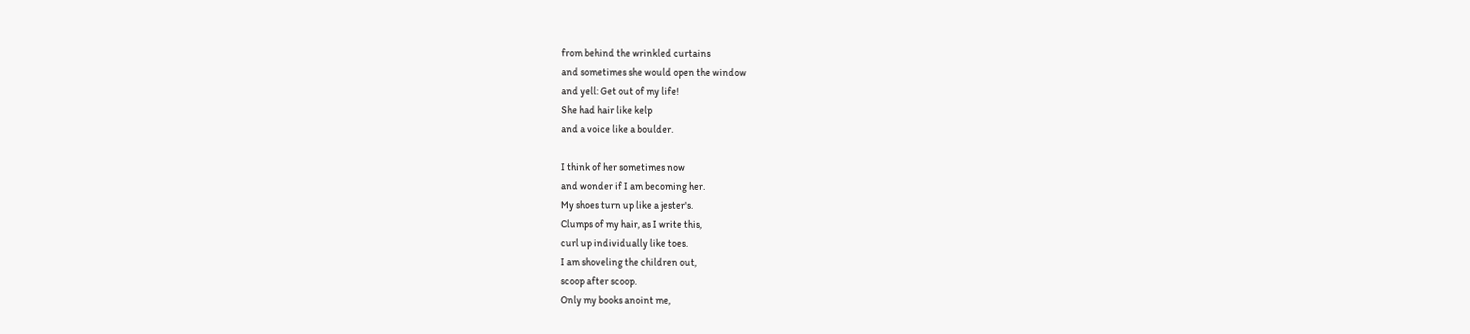from behind the wrinkled curtains
and sometimes she would open the window
and yell: Get out of my life!
She had hair like kelp
and a voice like a boulder.

I think of her sometimes now
and wonder if I am becoming her.
My shoes turn up like a jester's.
Clumps of my hair, as I write this,
curl up individually like toes.
I am shoveling the children out,
scoop after scoop.
Only my books anoint me,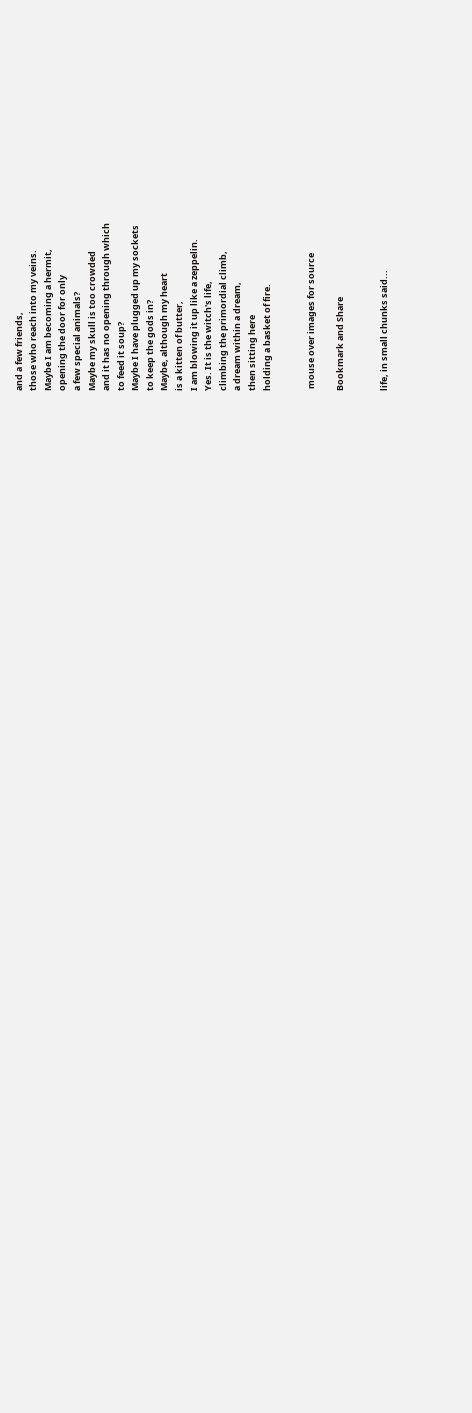and a few friends,
those who reach into my veins.
Maybe I am becoming a hermit,
opening the door for only
a few special animals?
Maybe my skull is too crowded
and it has no opening through which
to feed it soup?
Maybe I have plugged up my sockets
to keep the gods in?
Maybe, although my heart
is a kitten of butter,
I am blowing it up like a zeppelin.
Yes. It is the witch's life,
climbing the primordial climb,
a dream within a dream,
then sitting here
holding a basket of fire.


 mouse over images for source

Bookmark and Share


life, in small chunks said...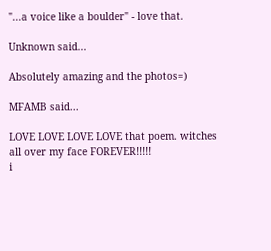"...a voice like a boulder" - love that.

Unknown said...

Absolutely amazing and the photos=)

MFAMB said...

LOVE LOVE LOVE LOVE that poem. witches all over my face FOREVER!!!!!
i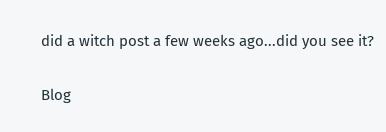did a witch post a few weeks ago...did you see it?


Blog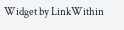Widget by LinkWithin